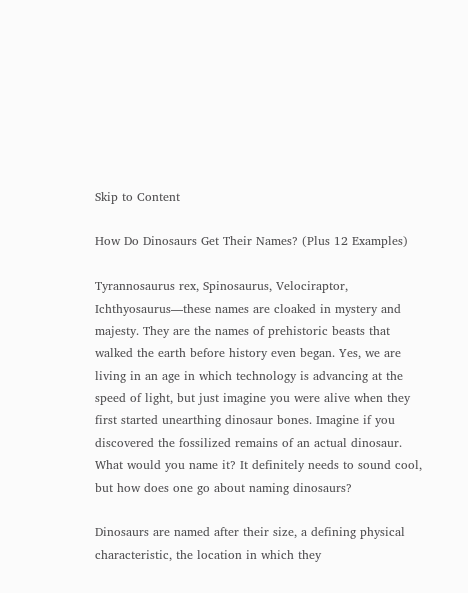Skip to Content

How Do Dinosaurs Get Their Names? (Plus 12 Examples)

Tyrannosaurus rex, Spinosaurus, Velociraptor, Ichthyosaurus—these names are cloaked in mystery and majesty. They are the names of prehistoric beasts that walked the earth before history even began. Yes, we are living in an age in which technology is advancing at the speed of light, but just imagine you were alive when they first started unearthing dinosaur bones. Imagine if you discovered the fossilized remains of an actual dinosaur. What would you name it? It definitely needs to sound cool, but how does one go about naming dinosaurs?

Dinosaurs are named after their size, a defining physical characteristic, the location in which they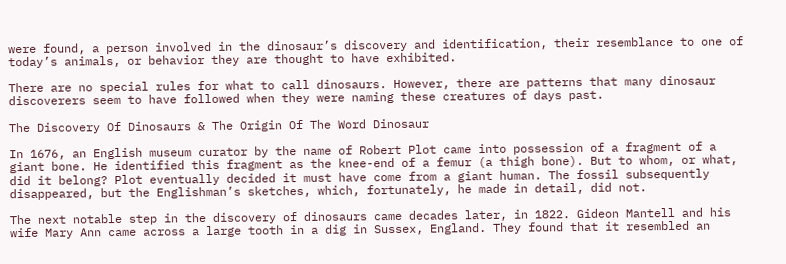were found, a person involved in the dinosaur’s discovery and identification, their resemblance to one of today’s animals, or behavior they are thought to have exhibited.

There are no special rules for what to call dinosaurs. However, there are patterns that many dinosaur discoverers seem to have followed when they were naming these creatures of days past.

The Discovery Of Dinosaurs & The Origin Of The Word Dinosaur

In 1676, an English museum curator by the name of Robert Plot came into possession of a fragment of a giant bone. He identified this fragment as the knee-end of a femur (a thigh bone). But to whom, or what, did it belong? Plot eventually decided it must have come from a giant human. The fossil subsequently disappeared, but the Englishman’s sketches, which, fortunately, he made in detail, did not.

The next notable step in the discovery of dinosaurs came decades later, in 1822. Gideon Mantell and his wife Mary Ann came across a large tooth in a dig in Sussex, England. They found that it resembled an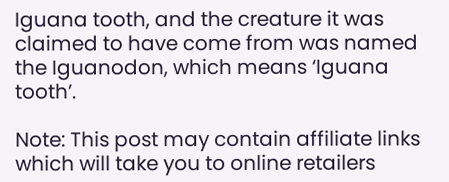Iguana tooth, and the creature it was claimed to have come from was named the Iguanodon, which means ‘Iguana tooth’.

Note: This post may contain affiliate links which will take you to online retailers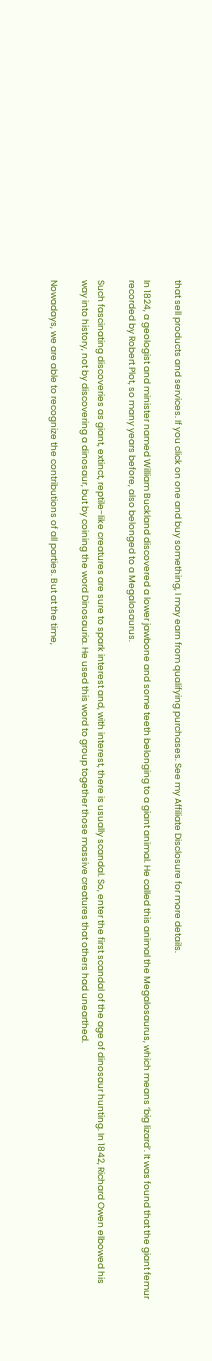that sell products and services. If you click on one and buy something, I may earn from qualifying purchases. See my Affiliate Disclosure for more details.

In 1824, a geologist and minister named William Buckland discovered a lower jawbone and some teeth belonging to a giant animal. He called this animal the Megalosaurus, which means ‘big lizard’. It was found that the giant femur recorded by Robert Plot, so many years before, also belonged to a Megalosaurus.

Such fascinating discoveries as giant, extinct, reptile-like creatures are sure to spark interest and, with interest, there is usually scandal. So, enter the first scandal of the age of dinosaur hunting. In 1842, Richard Owen elbowed his way into history, not by discovering a dinosaur, but by coining the word Dinosauria. He used this word to group together those massive creatures that others had unearthed.

Nowadays, we are able to recognize the contributions of all parties. But at the time,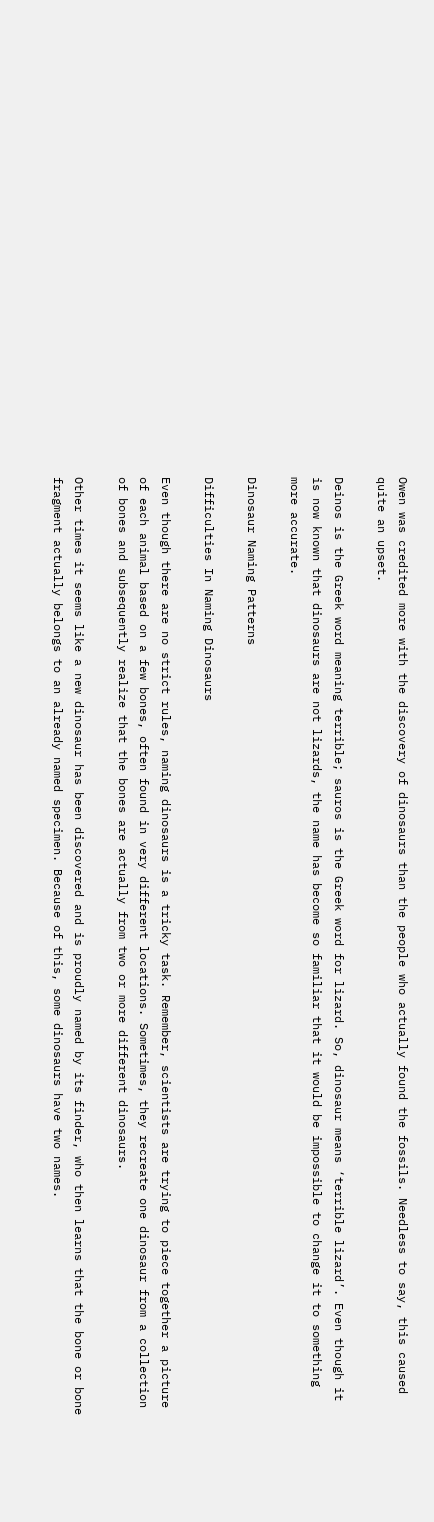Owen was credited more with the discovery of dinosaurs than the people who actually found the fossils. Needless to say, this caused quite an upset.

Deinos is the Greek word meaning terrible; sauros is the Greek word for lizard. So, dinosaur means ‘terrible lizard’. Even though it is now known that dinosaurs are not lizards, the name has become so familiar that it would be impossible to change it to something more accurate.

Dinosaur Naming Patterns

Difficulties In Naming Dinosaurs

Even though there are no strict rules, naming dinosaurs is a tricky task. Remember, scientists are trying to piece together a picture of each animal based on a few bones, often found in very different locations. Sometimes, they recreate one dinosaur from a collection of bones and subsequently realize that the bones are actually from two or more different dinosaurs.

Other times it seems like a new dinosaur has been discovered and is proudly named by its finder, who then learns that the bone or bone fragment actually belongs to an already named specimen. Because of this, some dinosaurs have two names.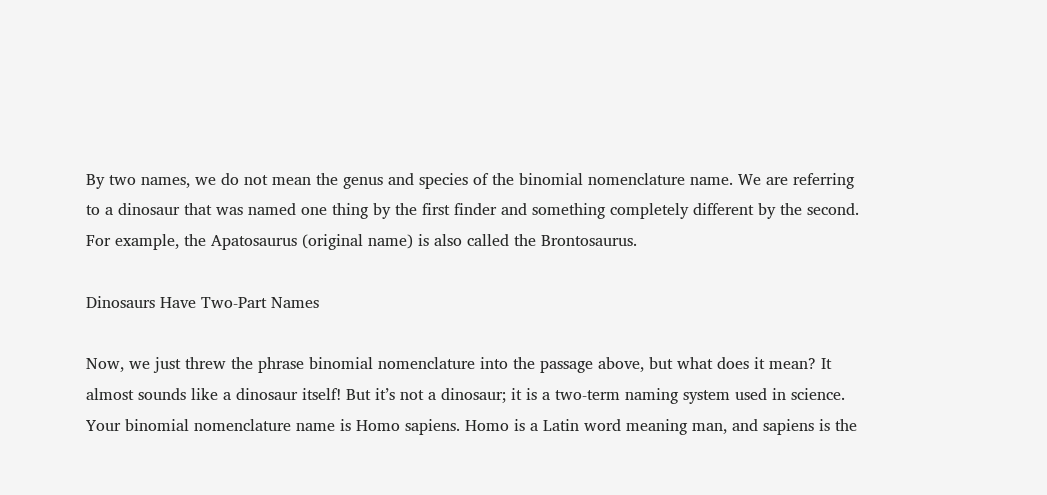By two names, we do not mean the genus and species of the binomial nomenclature name. We are referring to a dinosaur that was named one thing by the first finder and something completely different by the second. For example, the Apatosaurus (original name) is also called the Brontosaurus.

Dinosaurs Have Two-Part Names

Now, we just threw the phrase binomial nomenclature into the passage above, but what does it mean? It almost sounds like a dinosaur itself! But it’s not a dinosaur; it is a two-term naming system used in science. Your binomial nomenclature name is Homo sapiens. Homo is a Latin word meaning man, and sapiens is the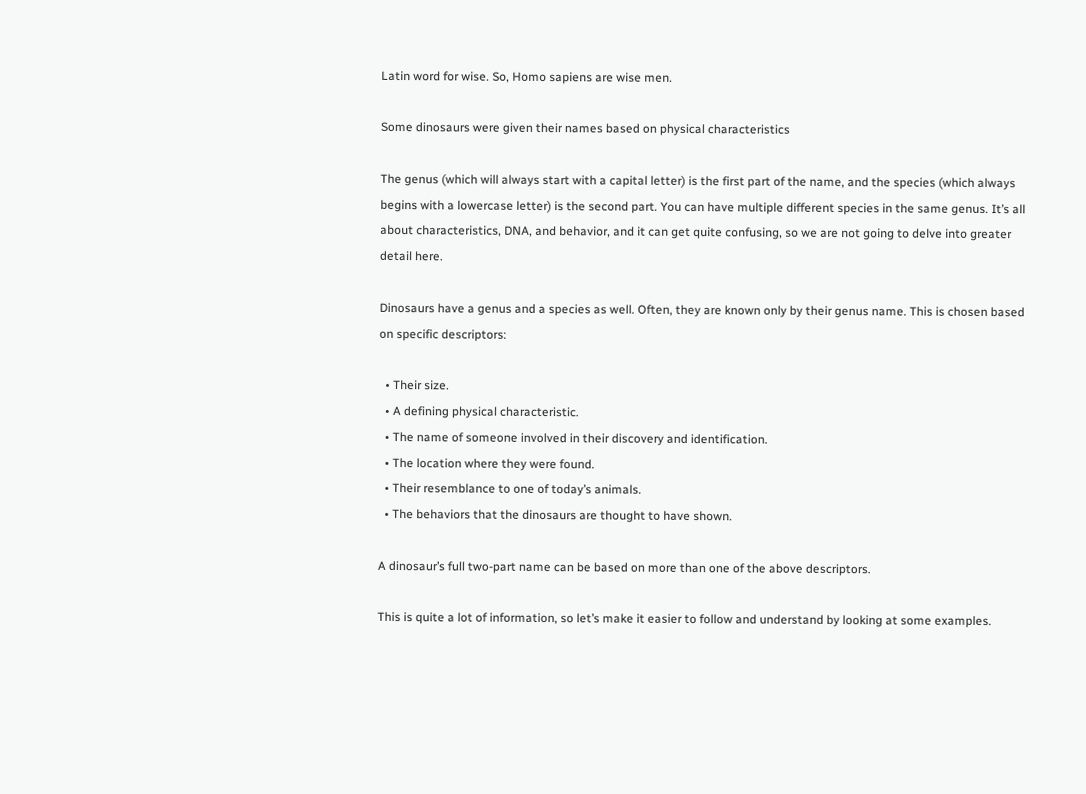Latin word for wise. So, Homo sapiens are wise men.

Some dinosaurs were given their names based on physical characteristics

The genus (which will always start with a capital letter) is the first part of the name, and the species (which always begins with a lowercase letter) is the second part. You can have multiple different species in the same genus. It’s all about characteristics, DNA, and behavior, and it can get quite confusing, so we are not going to delve into greater detail here.

Dinosaurs have a genus and a species as well. Often, they are known only by their genus name. This is chosen based on specific descriptors:

  • Their size.
  • A defining physical characteristic.
  • The name of someone involved in their discovery and identification.
  • The location where they were found.
  • Their resemblance to one of today’s animals.
  • The behaviors that the dinosaurs are thought to have shown.

A dinosaur’s full two-part name can be based on more than one of the above descriptors.

This is quite a lot of information, so let’s make it easier to follow and understand by looking at some examples.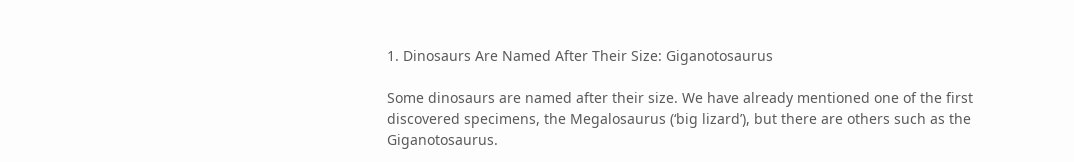1. Dinosaurs Are Named After Their Size: Giganotosaurus

Some dinosaurs are named after their size. We have already mentioned one of the first discovered specimens, the Megalosaurus (‘big lizard’), but there are others such as the Giganotosaurus.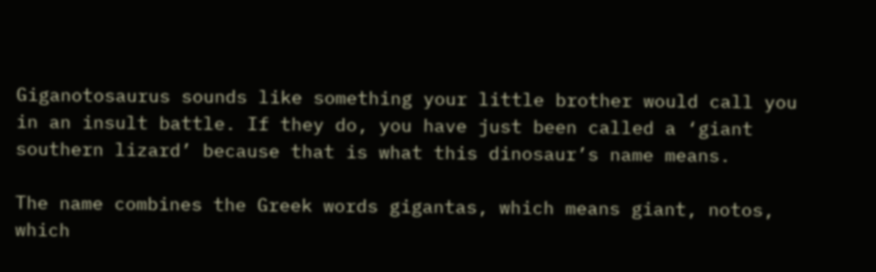Giganotosaurus sounds like something your little brother would call you in an insult battle. If they do, you have just been called a ‘giant southern lizard’ because that is what this dinosaur’s name means.

The name combines the Greek words gigantas, which means giant, notos, which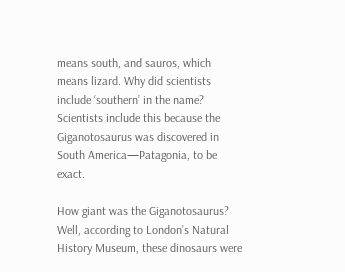means south, and sauros, which means lizard. Why did scientists include ‘southern’ in the name? Scientists include this because the Giganotosaurus was discovered in South America—Patagonia, to be exact.

How giant was the Giganotosaurus? Well, according to London’s Natural History Museum, these dinosaurs were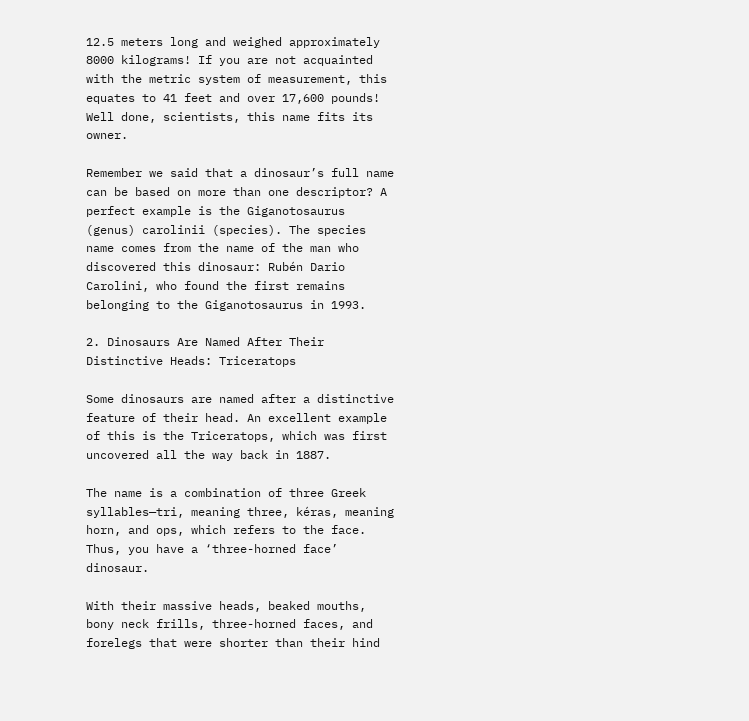12.5 meters long and weighed approximately 8000 kilograms! If you are not acquainted with the metric system of measurement, this equates to 41 feet and over 17,600 pounds! Well done, scientists, this name fits its owner.

Remember we said that a dinosaur’s full name can be based on more than one descriptor? A perfect example is the Giganotosaurus (genus) carolinii (species). The species name comes from the name of the man who discovered this dinosaur: Rubén Dario Carolini, who found the first remains belonging to the Giganotosaurus in 1993.

2. Dinosaurs Are Named After Their Distinctive Heads: Triceratops

Some dinosaurs are named after a distinctive feature of their head. An excellent example of this is the Triceratops, which was first uncovered all the way back in 1887.

The name is a combination of three Greek syllables—tri, meaning three, kéras, meaning horn, and ops, which refers to the face. Thus, you have a ‘three-horned face’ dinosaur.

With their massive heads, beaked mouths, bony neck frills, three-horned faces, and forelegs that were shorter than their hind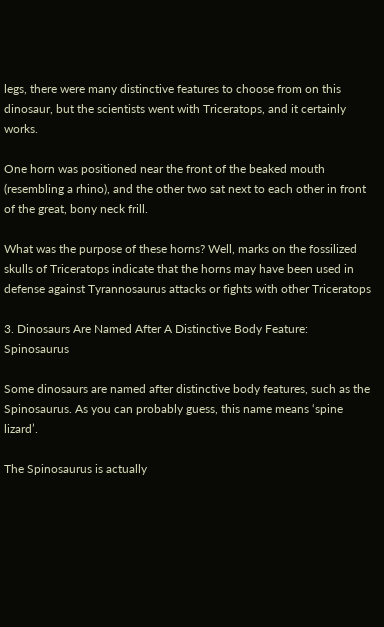legs, there were many distinctive features to choose from on this dinosaur, but the scientists went with Triceratops, and it certainly works.

One horn was positioned near the front of the beaked mouth (resembling a rhino), and the other two sat next to each other in front of the great, bony neck frill.

What was the purpose of these horns? Well, marks on the fossilized skulls of Triceratops indicate that the horns may have been used in defense against Tyrannosaurus attacks or fights with other Triceratops

3. Dinosaurs Are Named After A Distinctive Body Feature: Spinosaurus

Some dinosaurs are named after distinctive body features, such as the Spinosaurus. As you can probably guess, this name means ‘spine lizard’.

The Spinosaurus is actually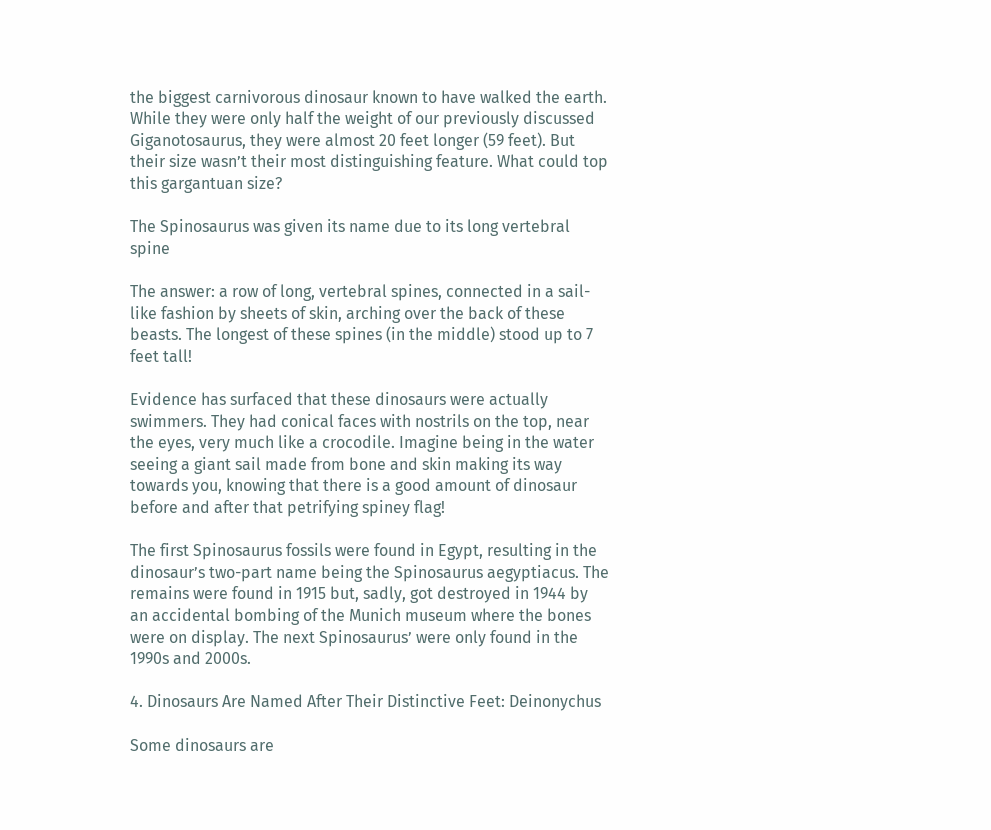the biggest carnivorous dinosaur known to have walked the earth. While they were only half the weight of our previously discussed Giganotosaurus, they were almost 20 feet longer (59 feet). But their size wasn’t their most distinguishing feature. What could top this gargantuan size?

The Spinosaurus was given its name due to its long vertebral spine

The answer: a row of long, vertebral spines, connected in a sail-like fashion by sheets of skin, arching over the back of these beasts. The longest of these spines (in the middle) stood up to 7 feet tall!

Evidence has surfaced that these dinosaurs were actually swimmers. They had conical faces with nostrils on the top, near the eyes, very much like a crocodile. Imagine being in the water seeing a giant sail made from bone and skin making its way towards you, knowing that there is a good amount of dinosaur before and after that petrifying spiney flag!

The first Spinosaurus fossils were found in Egypt, resulting in the dinosaur’s two-part name being the Spinosaurus aegyptiacus. The remains were found in 1915 but, sadly, got destroyed in 1944 by an accidental bombing of the Munich museum where the bones were on display. The next Spinosaurus’ were only found in the 1990s and 2000s.

4. Dinosaurs Are Named After Their Distinctive Feet: Deinonychus

Some dinosaurs are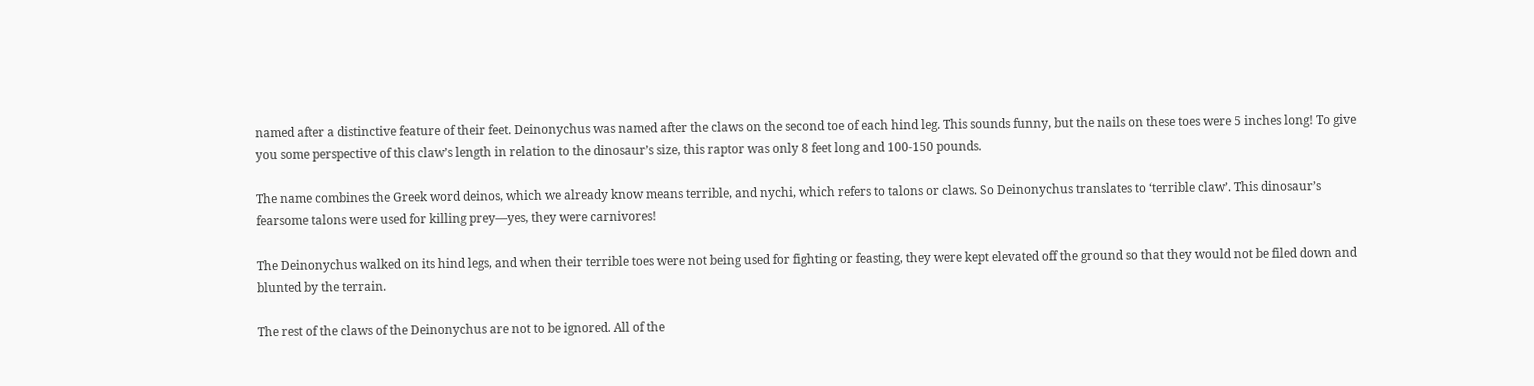named after a distinctive feature of their feet. Deinonychus was named after the claws on the second toe of each hind leg. This sounds funny, but the nails on these toes were 5 inches long! To give you some perspective of this claw’s length in relation to the dinosaur’s size, this raptor was only 8 feet long and 100-150 pounds.

The name combines the Greek word deinos, which we already know means terrible, and nychi, which refers to talons or claws. So Deinonychus translates to ‘terrible claw’. This dinosaur’s fearsome talons were used for killing prey—yes, they were carnivores!

The Deinonychus walked on its hind legs, and when their terrible toes were not being used for fighting or feasting, they were kept elevated off the ground so that they would not be filed down and blunted by the terrain.

The rest of the claws of the Deinonychus are not to be ignored. All of the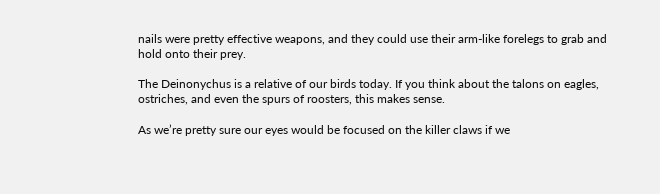nails were pretty effective weapons, and they could use their arm-like forelegs to grab and hold onto their prey.

The Deinonychus is a relative of our birds today. If you think about the talons on eagles, ostriches, and even the spurs of roosters, this makes sense.

As we’re pretty sure our eyes would be focused on the killer claws if we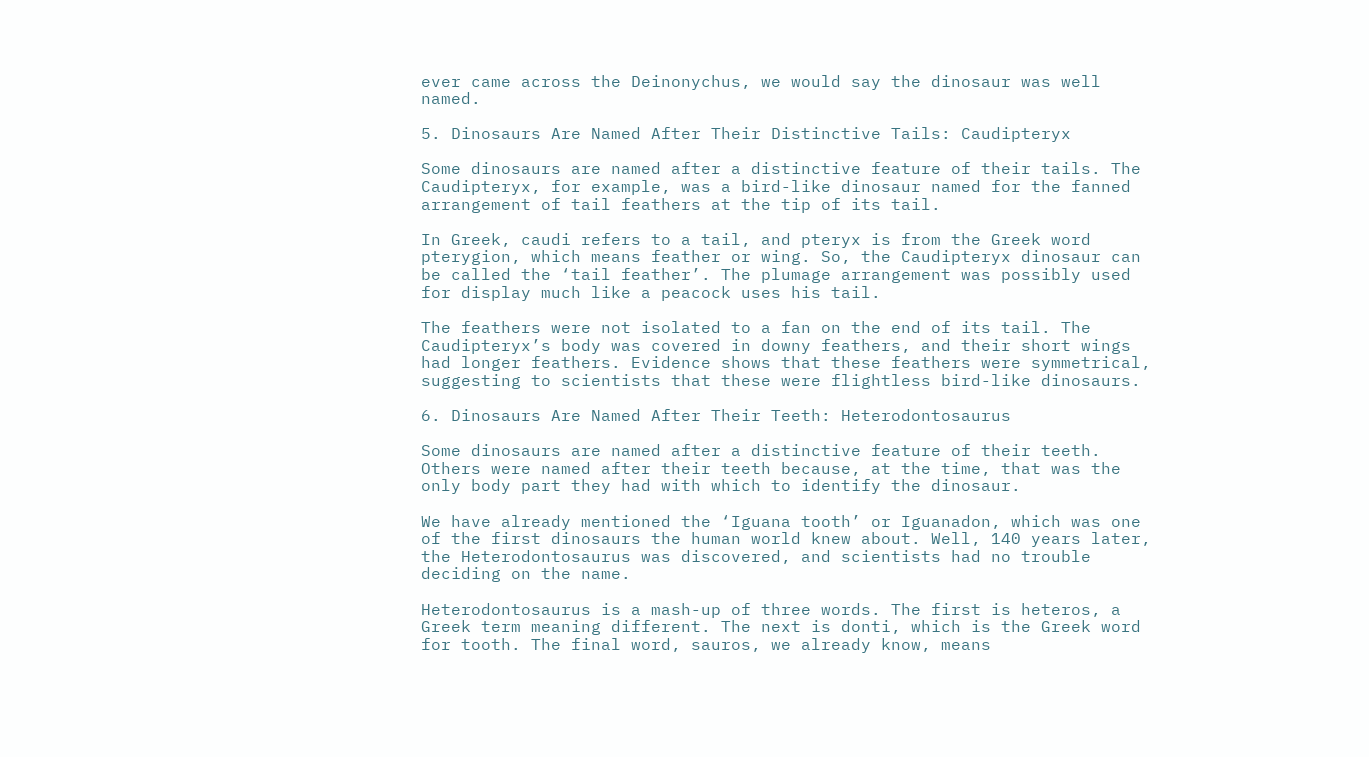ever came across the Deinonychus, we would say the dinosaur was well named.

5. Dinosaurs Are Named After Their Distinctive Tails: Caudipteryx

Some dinosaurs are named after a distinctive feature of their tails. The Caudipteryx, for example, was a bird-like dinosaur named for the fanned arrangement of tail feathers at the tip of its tail.

In Greek, caudi refers to a tail, and pteryx is from the Greek word pterygion, which means feather or wing. So, the Caudipteryx dinosaur can be called the ‘tail feather’. The plumage arrangement was possibly used for display much like a peacock uses his tail.

The feathers were not isolated to a fan on the end of its tail. The Caudipteryx’s body was covered in downy feathers, and their short wings had longer feathers. Evidence shows that these feathers were symmetrical, suggesting to scientists that these were flightless bird-like dinosaurs.

6. Dinosaurs Are Named After Their Teeth: Heterodontosaurus

Some dinosaurs are named after a distinctive feature of their teeth. Others were named after their teeth because, at the time, that was the only body part they had with which to identify the dinosaur.

We have already mentioned the ‘Iguana tooth’ or Iguanadon, which was one of the first dinosaurs the human world knew about. Well, 140 years later, the Heterodontosaurus was discovered, and scientists had no trouble deciding on the name.

Heterodontosaurus is a mash-up of three words. The first is heteros, a Greek term meaning different. The next is donti, which is the Greek word for tooth. The final word, sauros, we already know, means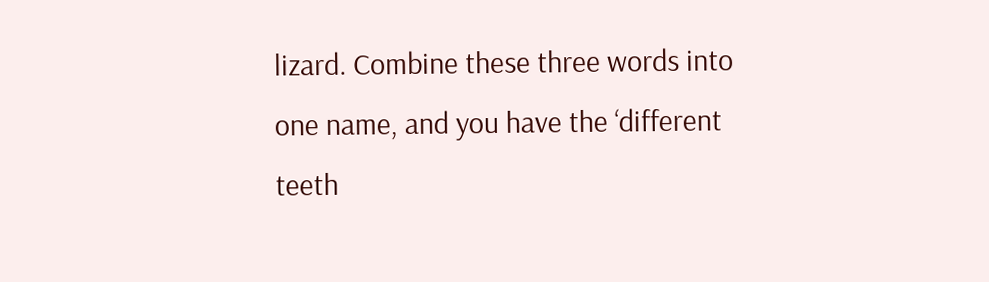lizard. Combine these three words into one name, and you have the ‘different teeth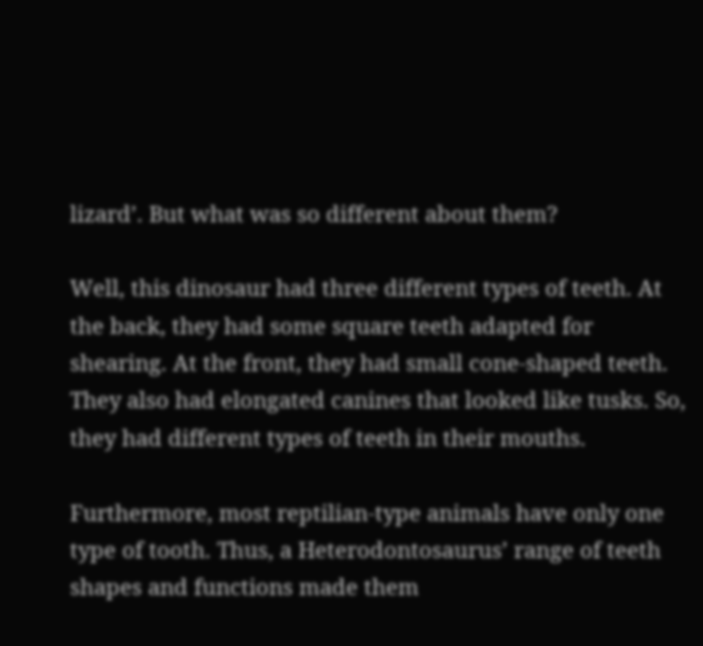lizard’. But what was so different about them?

Well, this dinosaur had three different types of teeth. At the back, they had some square teeth adapted for shearing. At the front, they had small cone-shaped teeth. They also had elongated canines that looked like tusks. So, they had different types of teeth in their mouths.

Furthermore, most reptilian-type animals have only one type of tooth. Thus, a Heterodontosaurus’ range of teeth shapes and functions made them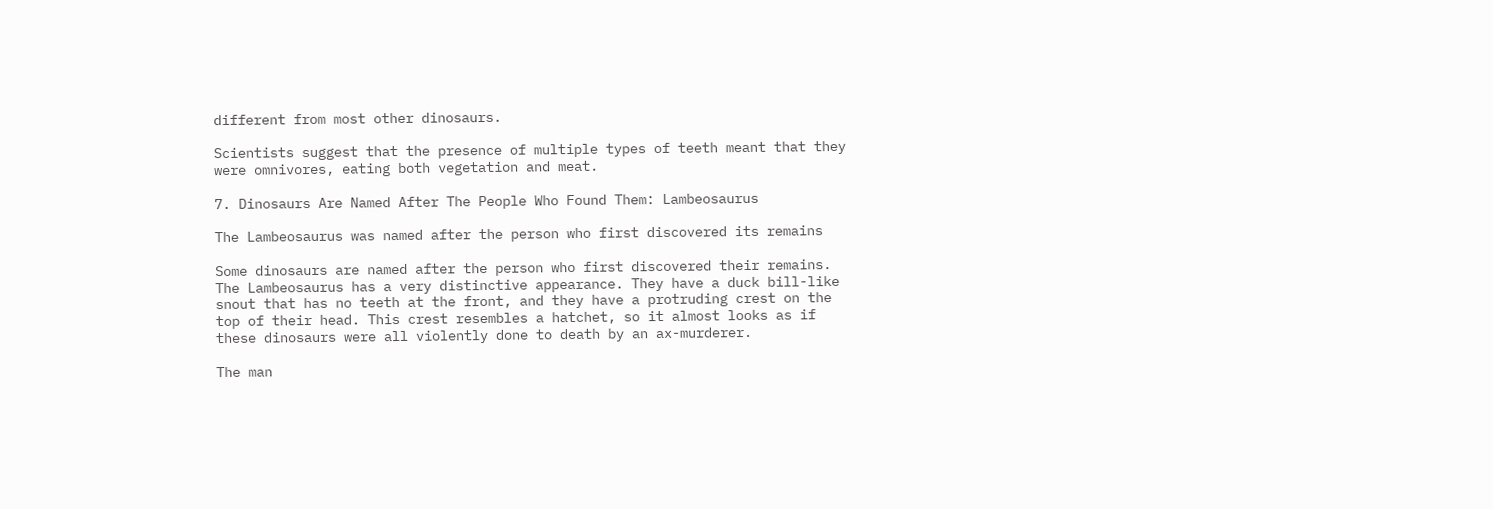different from most other dinosaurs.

Scientists suggest that the presence of multiple types of teeth meant that they were omnivores, eating both vegetation and meat.

7. Dinosaurs Are Named After The People Who Found Them: Lambeosaurus

The Lambeosaurus was named after the person who first discovered its remains

Some dinosaurs are named after the person who first discovered their remains. The Lambeosaurus has a very distinctive appearance. They have a duck bill-like snout that has no teeth at the front, and they have a protruding crest on the top of their head. This crest resembles a hatchet, so it almost looks as if these dinosaurs were all violently done to death by an ax-murderer.

The man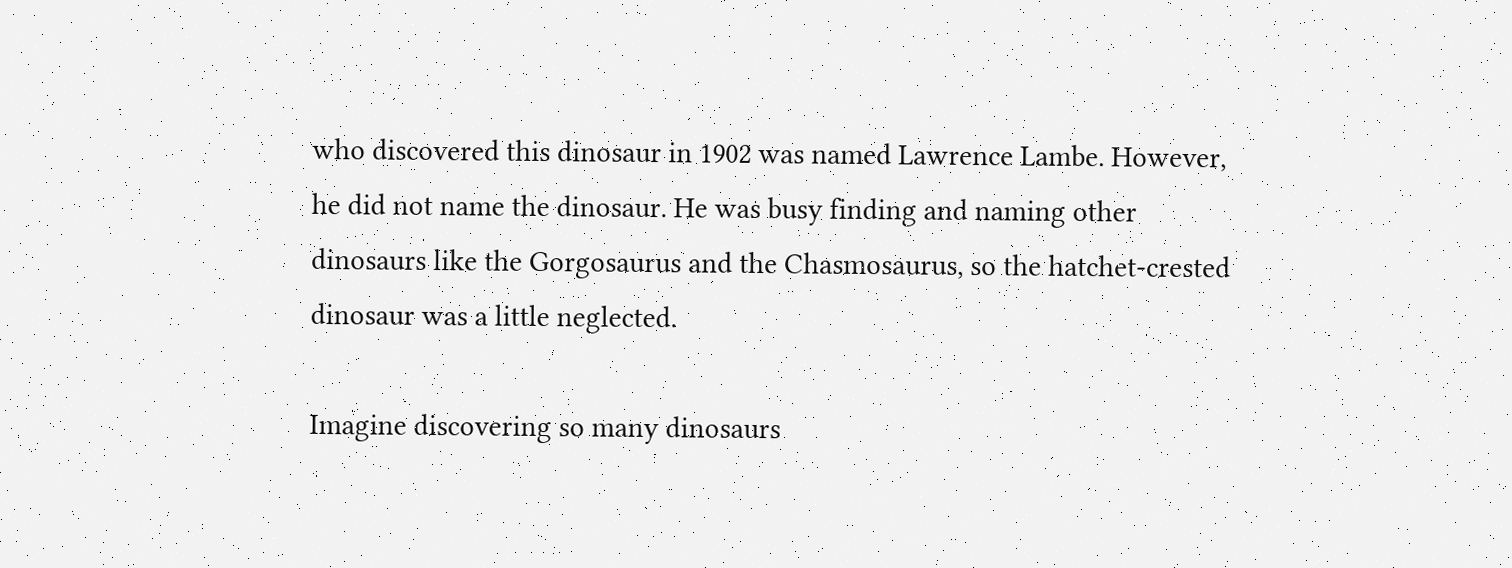who discovered this dinosaur in 1902 was named Lawrence Lambe. However, he did not name the dinosaur. He was busy finding and naming other dinosaurs like the Gorgosaurus and the Chasmosaurus, so the hatchet-crested dinosaur was a little neglected.

Imagine discovering so many dinosaurs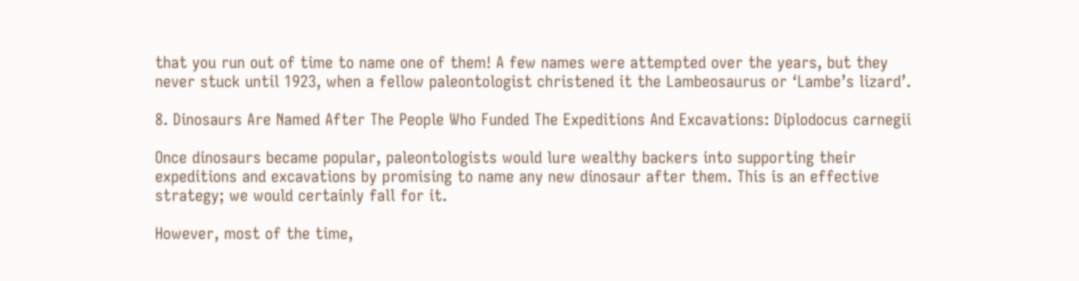that you run out of time to name one of them! A few names were attempted over the years, but they never stuck until 1923, when a fellow paleontologist christened it the Lambeosaurus or ‘Lambe’s lizard’.

8. Dinosaurs Are Named After The People Who Funded The Expeditions And Excavations: Diplodocus carnegii

Once dinosaurs became popular, paleontologists would lure wealthy backers into supporting their expeditions and excavations by promising to name any new dinosaur after them. This is an effective strategy; we would certainly fall for it.

However, most of the time,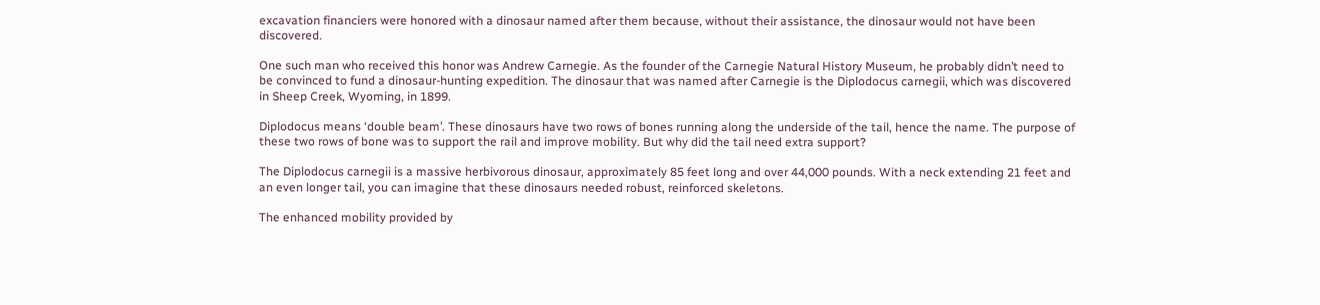excavation financiers were honored with a dinosaur named after them because, without their assistance, the dinosaur would not have been discovered.

One such man who received this honor was Andrew Carnegie. As the founder of the Carnegie Natural History Museum, he probably didn’t need to be convinced to fund a dinosaur-hunting expedition. The dinosaur that was named after Carnegie is the Diplodocus carnegii, which was discovered in Sheep Creek, Wyoming, in 1899.

Diplodocus means ‘double beam’. These dinosaurs have two rows of bones running along the underside of the tail, hence the name. The purpose of these two rows of bone was to support the rail and improve mobility. But why did the tail need extra support?

The Diplodocus carnegii is a massive herbivorous dinosaur, approximately 85 feet long and over 44,000 pounds. With a neck extending 21 feet and an even longer tail, you can imagine that these dinosaurs needed robust, reinforced skeletons.

The enhanced mobility provided by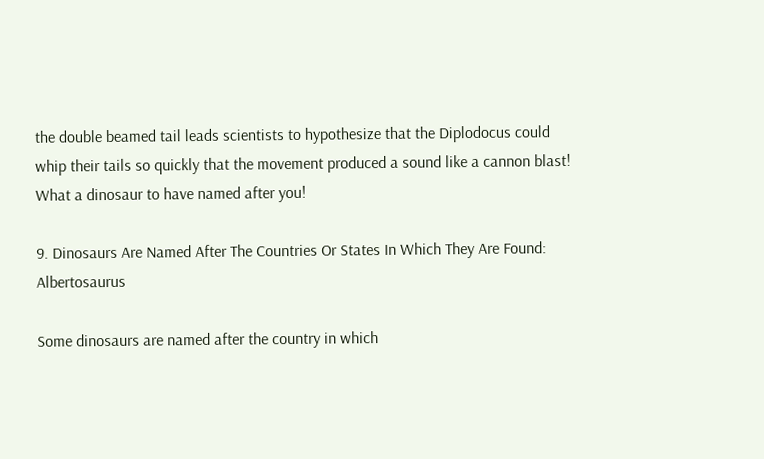the double beamed tail leads scientists to hypothesize that the Diplodocus could whip their tails so quickly that the movement produced a sound like a cannon blast! What a dinosaur to have named after you!

9. Dinosaurs Are Named After The Countries Or States In Which They Are Found: Albertosaurus

Some dinosaurs are named after the country in which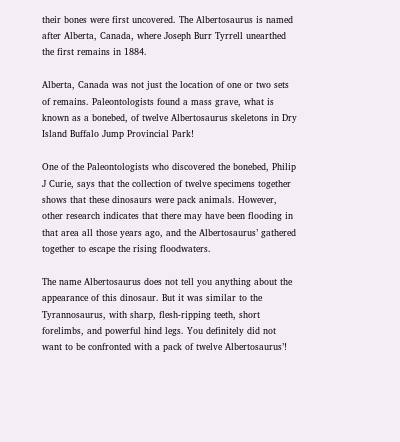their bones were first uncovered. The Albertosaurus is named after Alberta, Canada, where Joseph Burr Tyrrell unearthed the first remains in 1884.

Alberta, Canada was not just the location of one or two sets of remains. Paleontologists found a mass grave, what is known as a bonebed, of twelve Albertosaurus skeletons in Dry Island Buffalo Jump Provincial Park!

One of the Paleontologists who discovered the bonebed, Philip J Curie, says that the collection of twelve specimens together shows that these dinosaurs were pack animals. However, other research indicates that there may have been flooding in that area all those years ago, and the Albertosaurus’ gathered together to escape the rising floodwaters.

The name Albertosaurus does not tell you anything about the appearance of this dinosaur. But it was similar to the Tyrannosaurus, with sharp, flesh-ripping teeth, short forelimbs, and powerful hind legs. You definitely did not want to be confronted with a pack of twelve Albertosaurus’!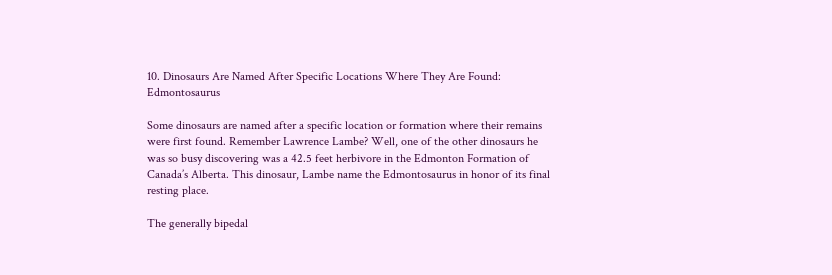10. Dinosaurs Are Named After Specific Locations Where They Are Found: Edmontosaurus

Some dinosaurs are named after a specific location or formation where their remains were first found. Remember Lawrence Lambe? Well, one of the other dinosaurs he was so busy discovering was a 42.5 feet herbivore in the Edmonton Formation of Canada’s Alberta. This dinosaur, Lambe name the Edmontosaurus in honor of its final resting place.

The generally bipedal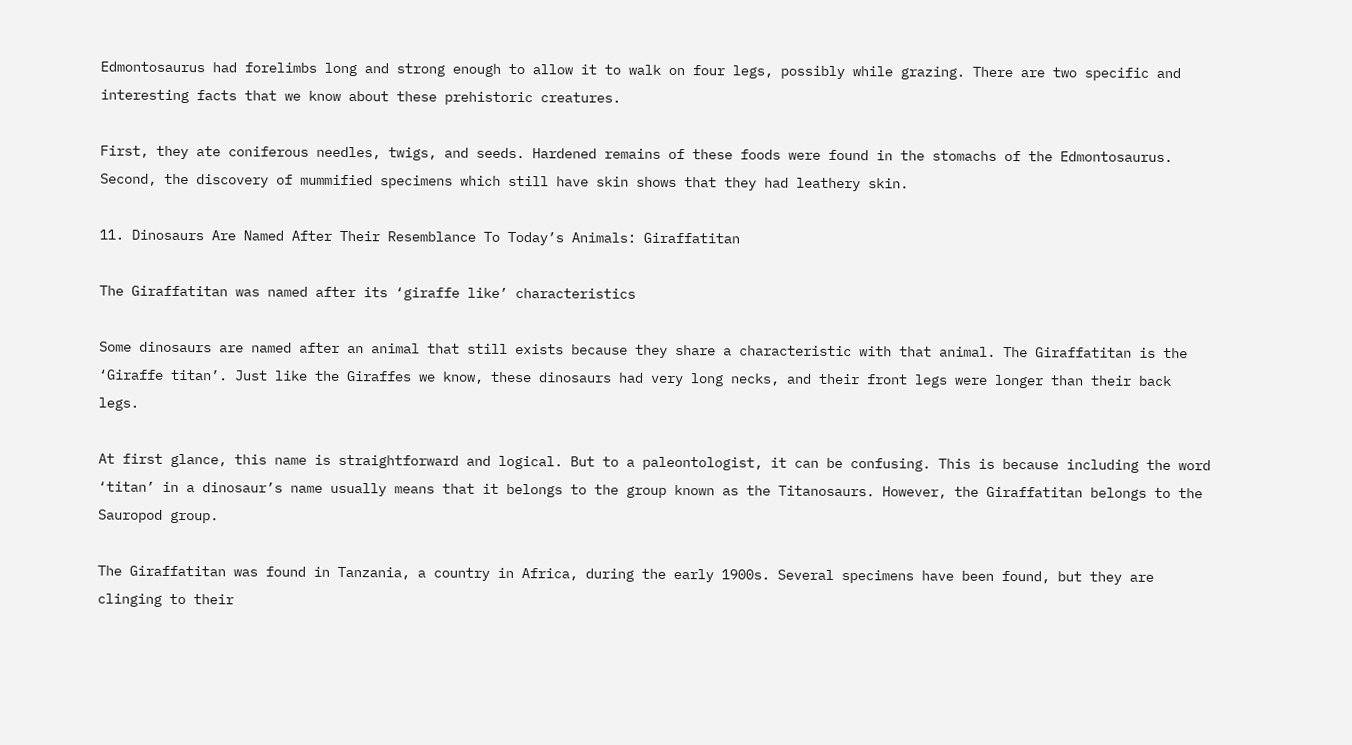Edmontosaurus had forelimbs long and strong enough to allow it to walk on four legs, possibly while grazing. There are two specific and interesting facts that we know about these prehistoric creatures.

First, they ate coniferous needles, twigs, and seeds. Hardened remains of these foods were found in the stomachs of the Edmontosaurus. Second, the discovery of mummified specimens which still have skin shows that they had leathery skin.

11. Dinosaurs Are Named After Their Resemblance To Today’s Animals: Giraffatitan

The Giraffatitan was named after its ‘giraffe like’ characteristics

Some dinosaurs are named after an animal that still exists because they share a characteristic with that animal. The Giraffatitan is the ‘Giraffe titan’. Just like the Giraffes we know, these dinosaurs had very long necks, and their front legs were longer than their back legs.

At first glance, this name is straightforward and logical. But to a paleontologist, it can be confusing. This is because including the word ‘titan’ in a dinosaur’s name usually means that it belongs to the group known as the Titanosaurs. However, the Giraffatitan belongs to the Sauropod group.

The Giraffatitan was found in Tanzania, a country in Africa, during the early 1900s. Several specimens have been found, but they are clinging to their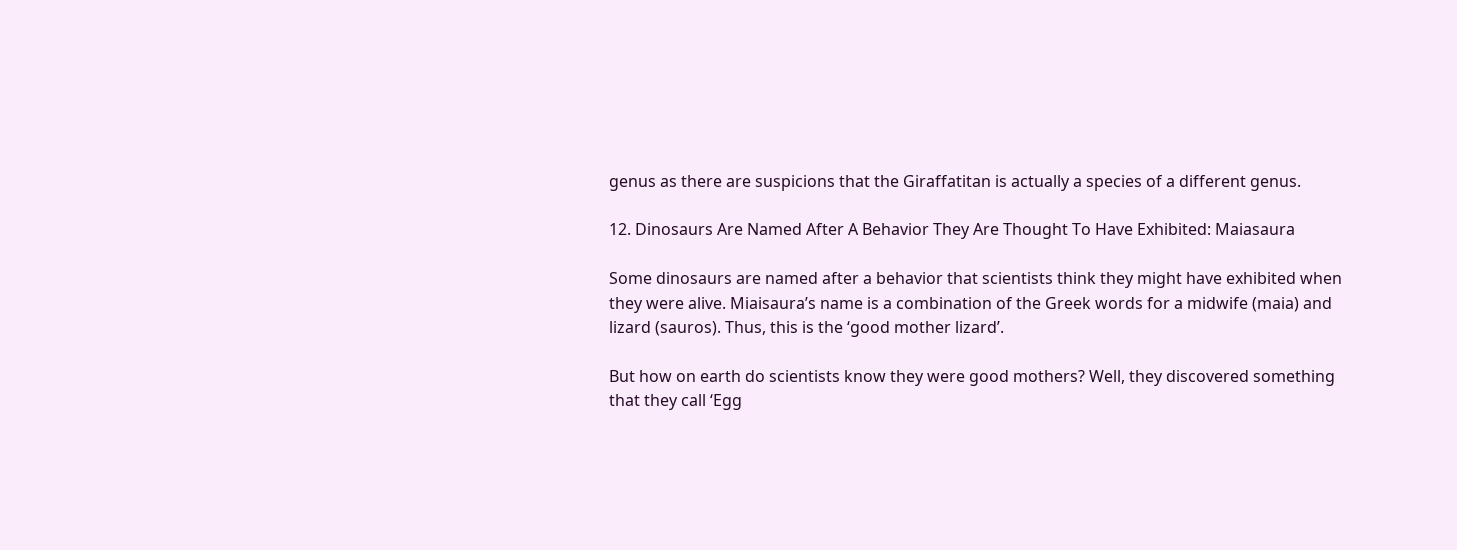genus as there are suspicions that the Giraffatitan is actually a species of a different genus.

12. Dinosaurs Are Named After A Behavior They Are Thought To Have Exhibited: Maiasaura

Some dinosaurs are named after a behavior that scientists think they might have exhibited when they were alive. Miaisaura’s name is a combination of the Greek words for a midwife (maia) and lizard (sauros). Thus, this is the ‘good mother lizard’.

But how on earth do scientists know they were good mothers? Well, they discovered something that they call ‘Egg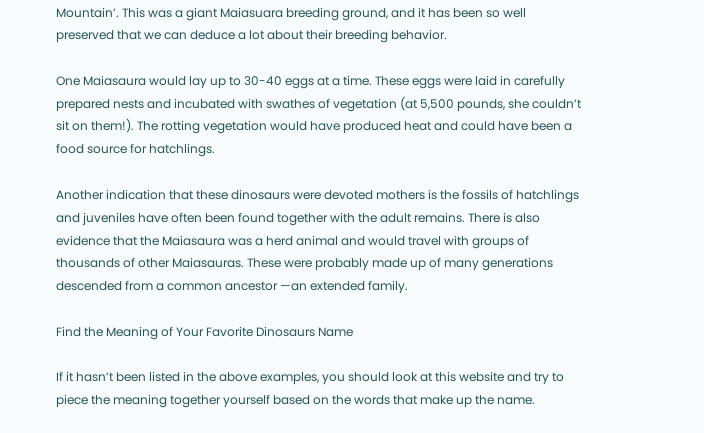Mountain’. This was a giant Maiasuara breeding ground, and it has been so well preserved that we can deduce a lot about their breeding behavior.

One Maiasaura would lay up to 30-40 eggs at a time. These eggs were laid in carefully prepared nests and incubated with swathes of vegetation (at 5,500 pounds, she couldn’t sit on them!). The rotting vegetation would have produced heat and could have been a food source for hatchlings.

Another indication that these dinosaurs were devoted mothers is the fossils of hatchlings and juveniles have often been found together with the adult remains. There is also evidence that the Maiasaura was a herd animal and would travel with groups of thousands of other Maiasauras. These were probably made up of many generations descended from a common ancestor —an extended family.

Find the Meaning of Your Favorite Dinosaurs Name

If it hasn’t been listed in the above examples, you should look at this website and try to piece the meaning together yourself based on the words that make up the name.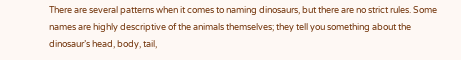There are several patterns when it comes to naming dinosaurs, but there are no strict rules. Some names are highly descriptive of the animals themselves; they tell you something about the dinosaur’s head, body, tail,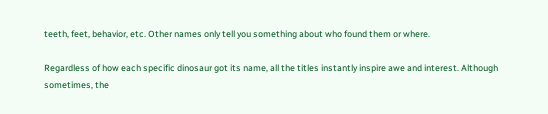teeth, feet, behavior, etc. Other names only tell you something about who found them or where.

Regardless of how each specific dinosaur got its name, all the titles instantly inspire awe and interest. Although sometimes, the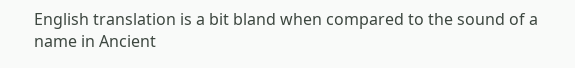English translation is a bit bland when compared to the sound of a name in Ancient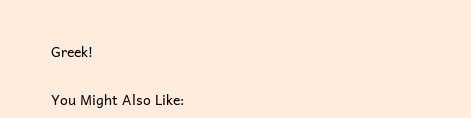Greek!

You Might Also Like: